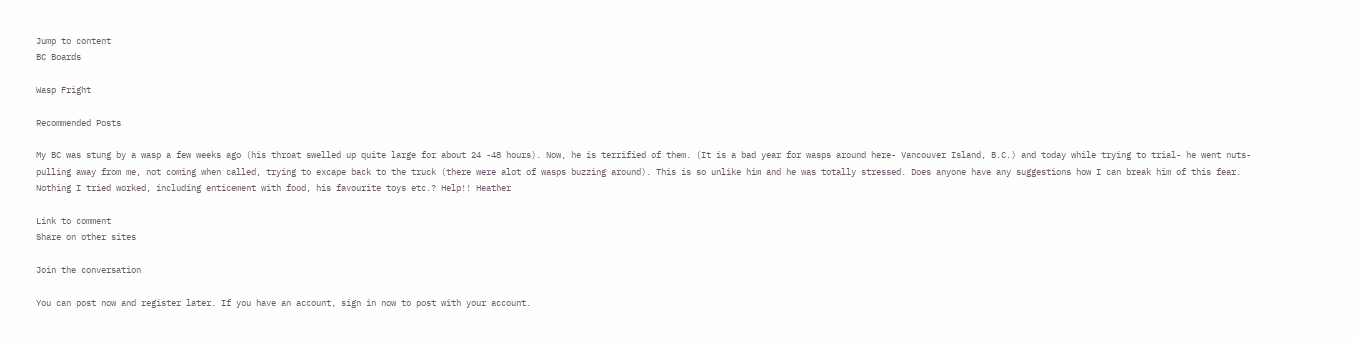Jump to content
BC Boards

Wasp Fright

Recommended Posts

My BC was stung by a wasp a few weeks ago (his throat swelled up quite large for about 24 -48 hours). Now, he is terrified of them. (It is a bad year for wasps around here- Vancouver Island, B.C.) and today while trying to trial- he went nuts-pulling away from me, not coming when called, trying to excape back to the truck (there were alot of wasps buzzing around). This is so unlike him and he was totally stressed. Does anyone have any suggestions how I can break him of this fear. Nothing I tried worked, including enticement with food, his favourite toys etc.? Help!! Heather

Link to comment
Share on other sites

Join the conversation

You can post now and register later. If you have an account, sign in now to post with your account.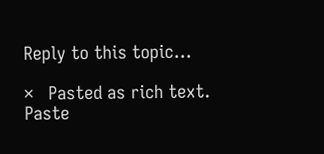Reply to this topic...

×   Pasted as rich text.   Paste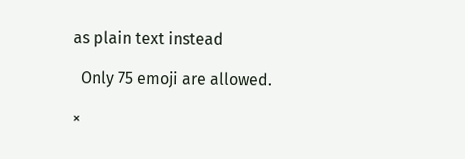as plain text instead

  Only 75 emoji are allowed.

×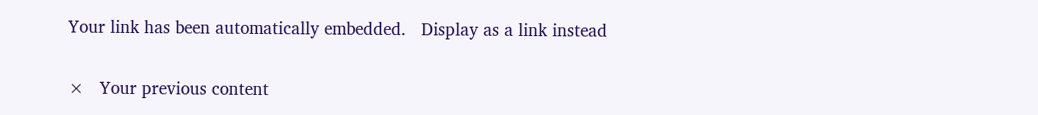Your link has been automatically embedded.   Display as a link instead

×   Your previous content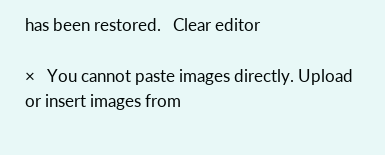has been restored.   Clear editor

×   You cannot paste images directly. Upload or insert images from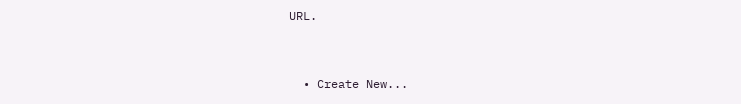URL.


  • Create New...